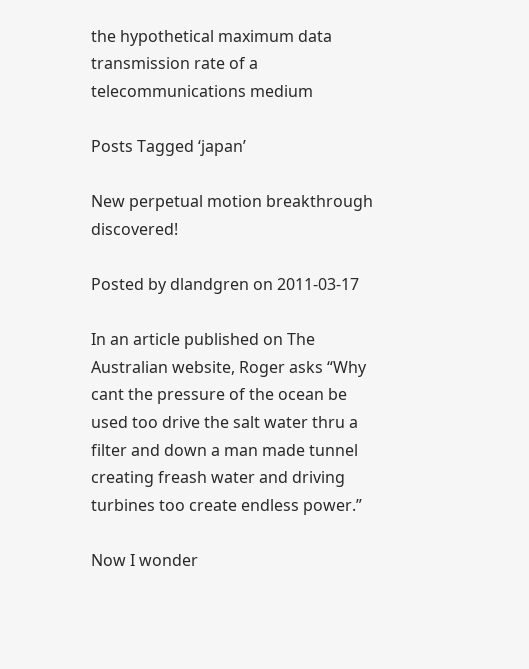the hypothetical maximum data transmission rate of a telecommunications medium

Posts Tagged ‘japan’

New perpetual motion breakthrough discovered!

Posted by dlandgren on 2011-03-17

In an article published on The Australian website, Roger asks “Why cant the pressure of the ocean be used too drive the salt water thru a filter and down a man made tunnel creating freash water and driving turbines too create endless power.”

Now I wonder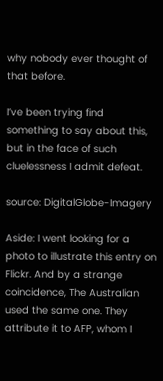why nobody ever thought of that before.

I’ve been trying find something to say about this, but in the face of such cluelessness I admit defeat.

source: DigitalGlobe-Imagery

Aside: I went looking for a photo to illustrate this entry on Flickr. And by a strange coincidence, The Australian used the same one. They attribute it to AFP, whom I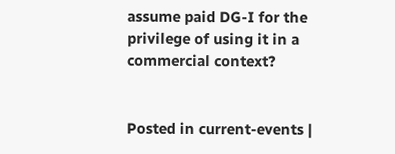assume paid DG-I for the privilege of using it in a commercial context?


Posted in current-events |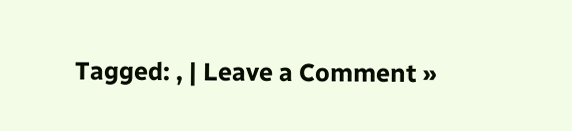Tagged: , | Leave a Comment »